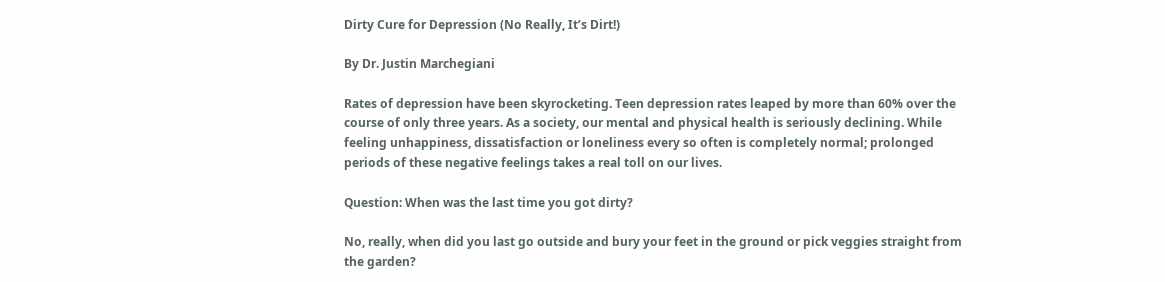Dirty Cure for Depression (No Really, It’s Dirt!)

By Dr. Justin Marchegiani

Rates of depression have been skyrocketing. Teen depression rates leaped by more than 60% over the course of only three years. As a society, our mental and physical health is seriously declining. While feeling unhappiness, dissatisfaction or loneliness every so often is completely normal; prolonged periods of these negative feelings takes a real toll on our lives.

Question: When was the last time you got dirty?

No, really, when did you last go outside and bury your feet in the ground or pick veggies straight from the garden?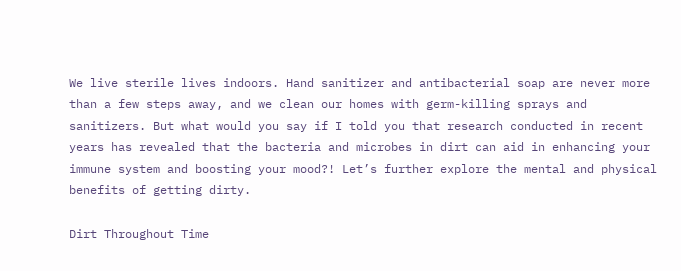We live sterile lives indoors. Hand sanitizer and antibacterial soap are never more than a few steps away, and we clean our homes with germ-killing sprays and sanitizers. But what would you say if I told you that research conducted in recent years has revealed that the bacteria and microbes in dirt can aid in enhancing your immune system and boosting your mood?! Let’s further explore the mental and physical benefits of getting dirty.

Dirt Throughout Time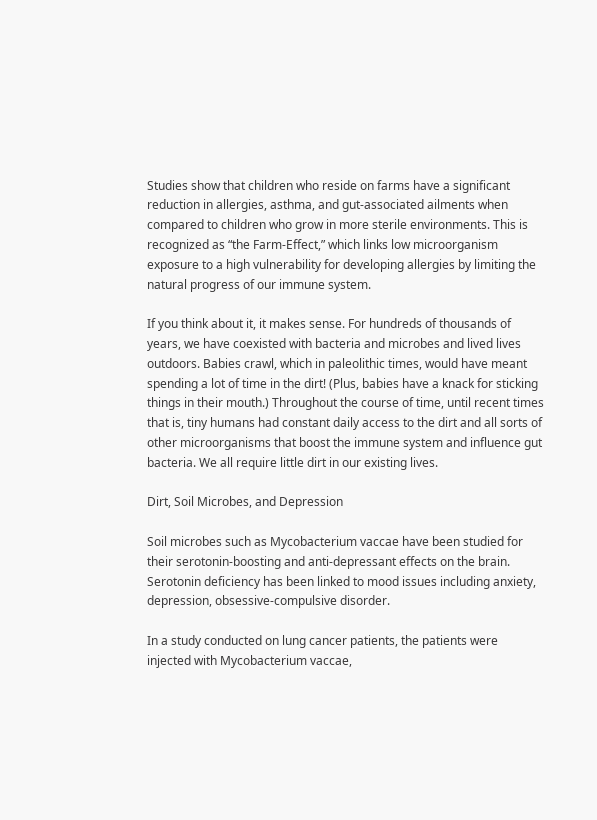Studies show that children who reside on farms have a significant reduction in allergies, asthma, and gut-associated ailments when compared to children who grow in more sterile environments. This is recognized as “the Farm-Effect,” which links low microorganism exposure to a high vulnerability for developing allergies by limiting the natural progress of our immune system.

If you think about it, it makes sense. For hundreds of thousands of years, we have coexisted with bacteria and microbes and lived lives outdoors. Babies crawl, which in paleolithic times, would have meant spending a lot of time in the dirt! (Plus, babies have a knack for sticking things in their mouth.) Throughout the course of time, until recent times that is, tiny humans had constant daily access to the dirt and all sorts of other microorganisms that boost the immune system and influence gut bacteria. We all require little dirt in our existing lives.

Dirt, Soil Microbes, and Depression

Soil microbes such as Mycobacterium vaccae have been studied for their serotonin-boosting and anti-depressant effects on the brain. Serotonin deficiency has been linked to mood issues including anxiety, depression, obsessive-compulsive disorder.

In a study conducted on lung cancer patients, the patients were injected with Mycobacterium vaccae,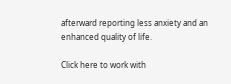afterward reporting less anxiety and an enhanced quality of life.

Click here to work with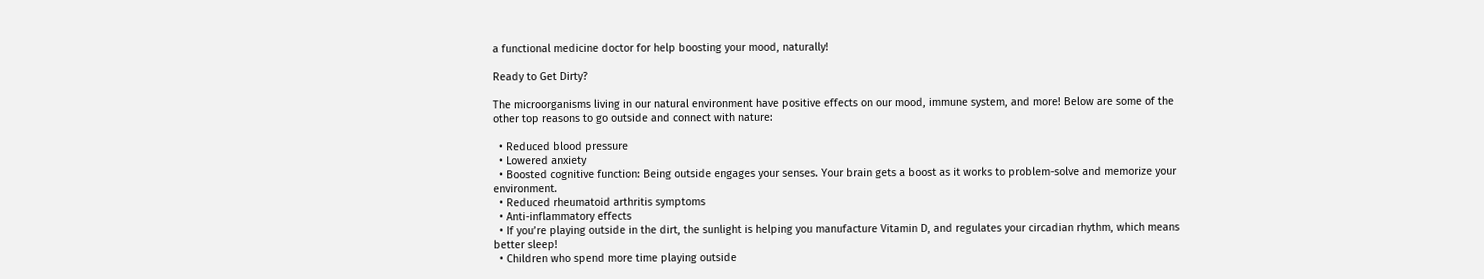a functional medicine doctor for help boosting your mood, naturally!

Ready to Get Dirty?

The microorganisms living in our natural environment have positive effects on our mood, immune system, and more! Below are some of the other top reasons to go outside and connect with nature:

  • Reduced blood pressure
  • Lowered anxiety
  • Boosted cognitive function: Being outside engages your senses. Your brain gets a boost as it works to problem-solve and memorize your environment.
  • Reduced rheumatoid arthritis symptoms
  • Anti-inflammatory effects
  • If you’re playing outside in the dirt, the sunlight is helping you manufacture Vitamin D, and regulates your circadian rhythm, which means better sleep!
  • Children who spend more time playing outside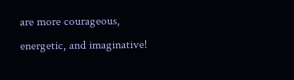are more courageous, energetic, and imaginative!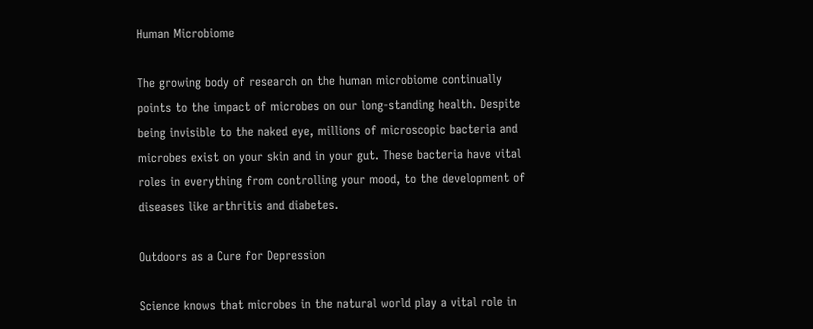Human Microbiome

The growing body of research on the human microbiome continually points to the impact of microbes on our long-standing health. Despite being invisible to the naked eye, millions of microscopic bacteria and microbes exist on your skin and in your gut. These bacteria have vital roles in everything from controlling your mood, to the development of diseases like arthritis and diabetes.

Outdoors as a Cure for Depression

Science knows that microbes in the natural world play a vital role in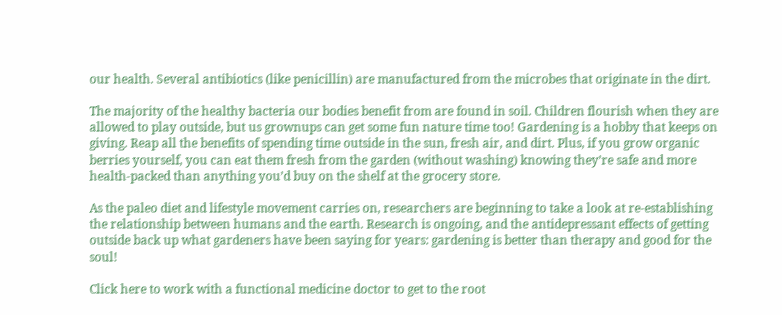our health. Several antibiotics (like penicillin) are manufactured from the microbes that originate in the dirt.

The majority of the healthy bacteria our bodies benefit from are found in soil. Children flourish when they are allowed to play outside, but us grownups can get some fun nature time too! Gardening is a hobby that keeps on giving. Reap all the benefits of spending time outside in the sun, fresh air, and dirt. Plus, if you grow organic berries yourself, you can eat them fresh from the garden (without washing) knowing they’re safe and more health-packed than anything you’d buy on the shelf at the grocery store.

As the paleo diet and lifestyle movement carries on, researchers are beginning to take a look at re-establishing the relationship between humans and the earth. Research is ongoing, and the antidepressant effects of getting outside back up what gardeners have been saying for years: gardening is better than therapy and good for the soul!

Click here to work with a functional medicine doctor to get to the root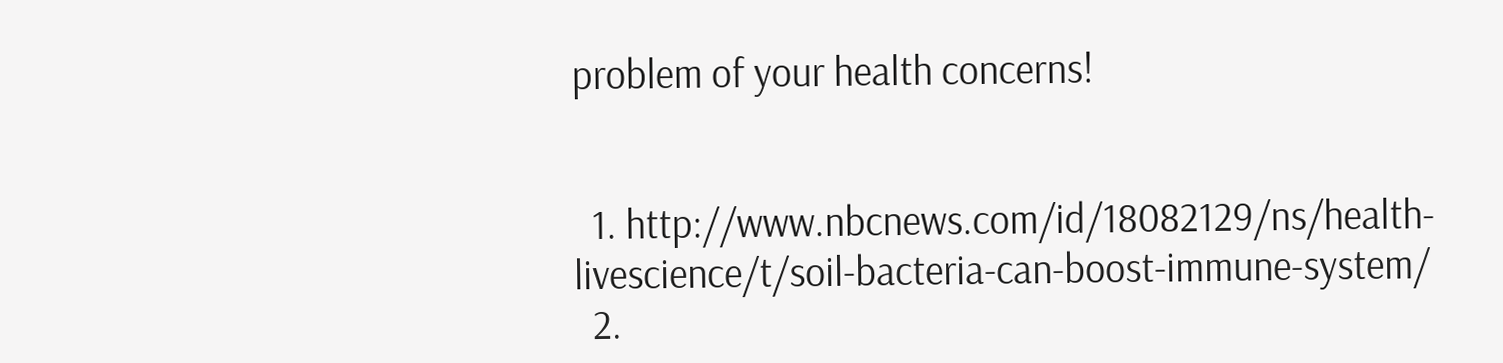problem of your health concerns!


  1. http://www.nbcnews.com/id/18082129/ns/health-livescience/t/soil-bacteria-can-boost-immune-system/
  2.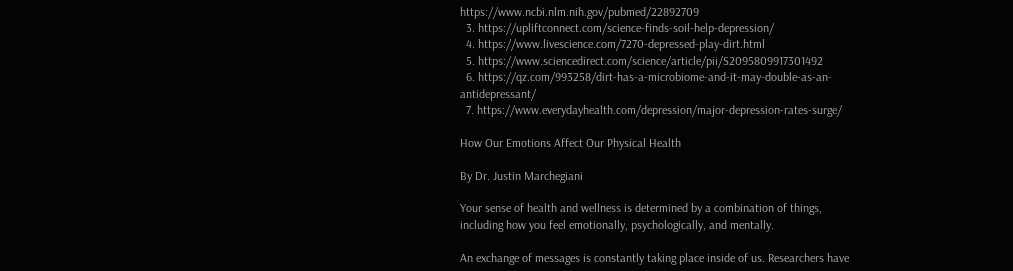https://www.ncbi.nlm.nih.gov/pubmed/22892709
  3. https://upliftconnect.com/science-finds-soil-help-depression/
  4. https://www.livescience.com/7270-depressed-play-dirt.html
  5. https://www.sciencedirect.com/science/article/pii/S2095809917301492
  6. https://qz.com/993258/dirt-has-a-microbiome-and-it-may-double-as-an-antidepressant/
  7. https://www.everydayhealth.com/depression/major-depression-rates-surge/

How Our Emotions Affect Our Physical Health

By Dr. Justin Marchegiani

Your sense of health and wellness is determined by a combination of things, including how you feel emotionally, psychologically, and mentally.

An exchange of messages is constantly taking place inside of us. Researchers have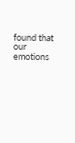found that our emotions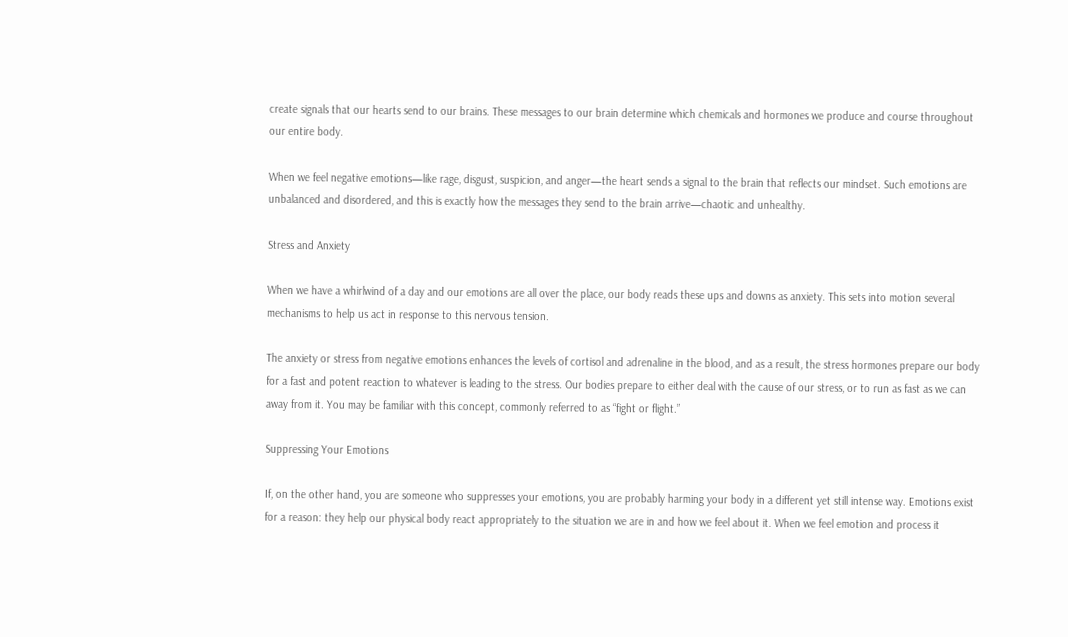create signals that our hearts send to our brains. These messages to our brain determine which chemicals and hormones we produce and course throughout our entire body.

When we feel negative emotions—like rage, disgust, suspicion, and anger—the heart sends a signal to the brain that reflects our mindset. Such emotions are unbalanced and disordered, and this is exactly how the messages they send to the brain arrive—chaotic and unhealthy.

Stress and Anxiety

When we have a whirlwind of a day and our emotions are all over the place, our body reads these ups and downs as anxiety. This sets into motion several mechanisms to help us act in response to this nervous tension.

The anxiety or stress from negative emotions enhances the levels of cortisol and adrenaline in the blood, and as a result, the stress hormones prepare our body for a fast and potent reaction to whatever is leading to the stress. Our bodies prepare to either deal with the cause of our stress, or to run as fast as we can away from it. You may be familiar with this concept, commonly referred to as “fight or flight.”

Suppressing Your Emotions

If, on the other hand, you are someone who suppresses your emotions, you are probably harming your body in a different yet still intense way. Emotions exist for a reason: they help our physical body react appropriately to the situation we are in and how we feel about it. When we feel emotion and process it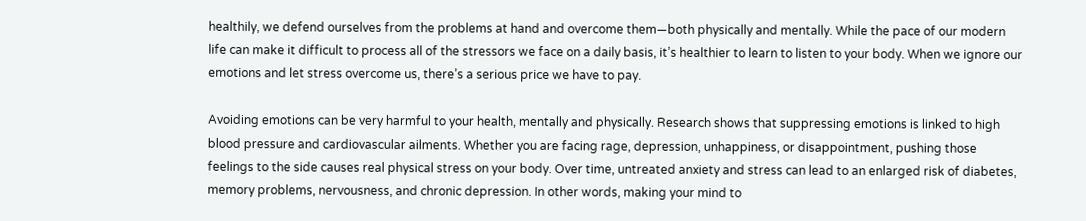healthily, we defend ourselves from the problems at hand and overcome them—both physically and mentally. While the pace of our modern life can make it difficult to process all of the stressors we face on a daily basis, it’s healthier to learn to listen to your body. When we ignore our emotions and let stress overcome us, there’s a serious price we have to pay.

Avoiding emotions can be very harmful to your health, mentally and physically. Research shows that suppressing emotions is linked to high blood pressure and cardiovascular ailments. Whether you are facing rage, depression, unhappiness, or disappointment, pushing those feelings to the side causes real physical stress on your body. Over time, untreated anxiety and stress can lead to an enlarged risk of diabetes, memory problems, nervousness, and chronic depression. In other words, making your mind to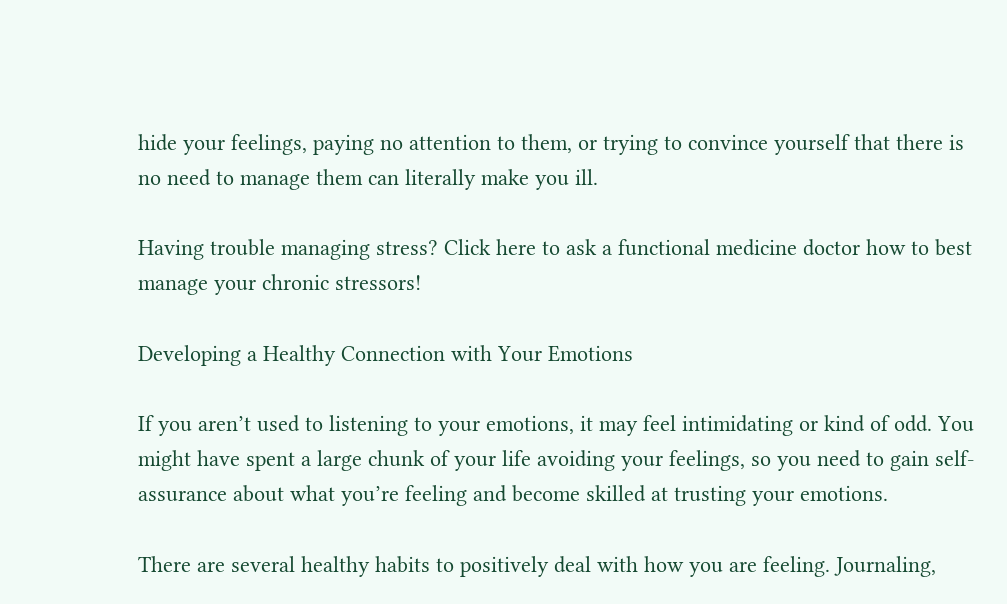hide your feelings, paying no attention to them, or trying to convince yourself that there is no need to manage them can literally make you ill.

Having trouble managing stress? Click here to ask a functional medicine doctor how to best manage your chronic stressors!

Developing a Healthy Connection with Your Emotions

If you aren’t used to listening to your emotions, it may feel intimidating or kind of odd. You might have spent a large chunk of your life avoiding your feelings, so you need to gain self-assurance about what you’re feeling and become skilled at trusting your emotions.

There are several healthy habits to positively deal with how you are feeling. Journaling,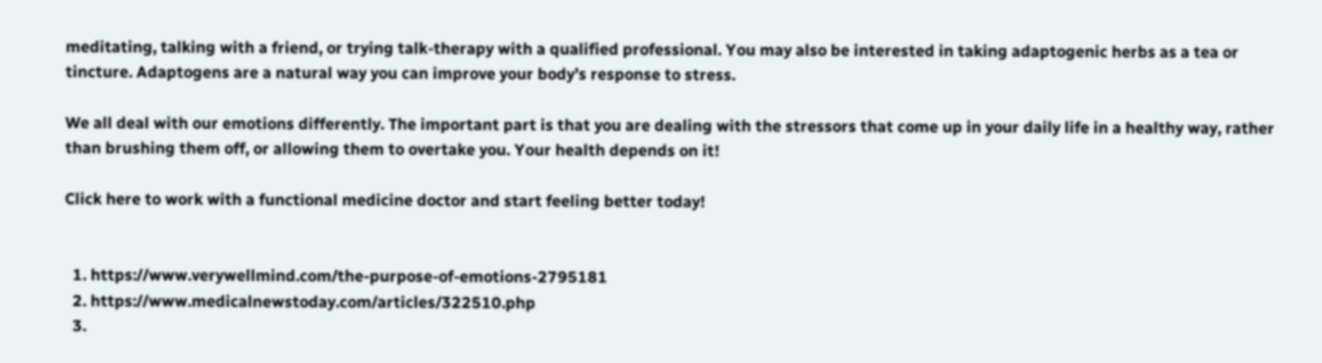meditating, talking with a friend, or trying talk-therapy with a qualified professional. You may also be interested in taking adaptogenic herbs as a tea or tincture. Adaptogens are a natural way you can improve your body’s response to stress.

We all deal with our emotions differently. The important part is that you are dealing with the stressors that come up in your daily life in a healthy way, rather than brushing them off, or allowing them to overtake you. Your health depends on it!

Click here to work with a functional medicine doctor and start feeling better today!


  1. https://www.verywellmind.com/the-purpose-of-emotions-2795181
  2. https://www.medicalnewstoday.com/articles/322510.php
  3.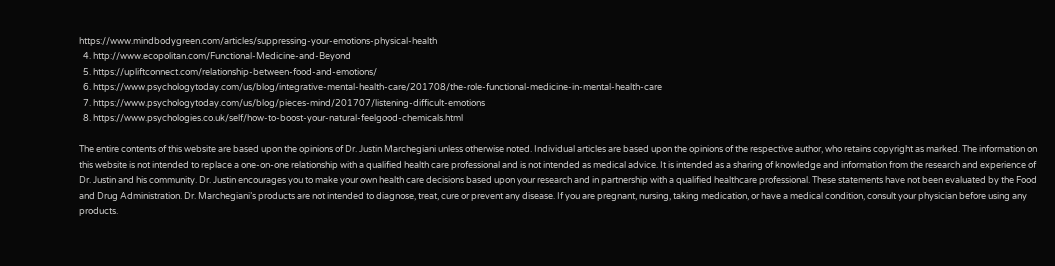https://www.mindbodygreen.com/articles/suppressing-your-emotions-physical-health
  4. http://www.ecopolitan.com/Functional-Medicine-and-Beyond
  5. https://upliftconnect.com/relationship-between-food-and-emotions/
  6. https://www.psychologytoday.com/us/blog/integrative-mental-health-care/201708/the-role-functional-medicine-in-mental-health-care
  7. https://www.psychologytoday.com/us/blog/pieces-mind/201707/listening-difficult-emotions
  8. https://www.psychologies.co.uk/self/how-to-boost-your-natural-feelgood-chemicals.html

The entire contents of this website are based upon the opinions of Dr. Justin Marchegiani unless otherwise noted. Individual articles are based upon the opinions of the respective author, who retains copyright as marked. The information on this website is not intended to replace a one-on-one relationship with a qualified health care professional and is not intended as medical advice. It is intended as a sharing of knowledge and information from the research and experience of Dr. Justin and his community. Dr. Justin encourages you to make your own health care decisions based upon your research and in partnership with a qualified healthcare professional. These statements have not been evaluated by the Food and Drug Administration. Dr. Marchegiani’s products are not intended to diagnose, treat, cure or prevent any disease. If you are pregnant, nursing, taking medication, or have a medical condition, consult your physician before using any products.